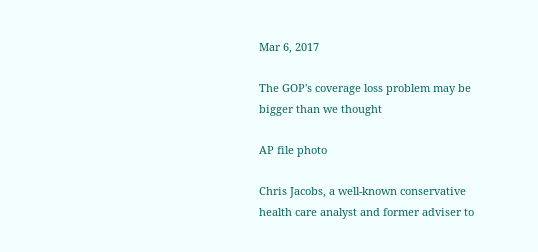Mar 6, 2017

The GOP's coverage loss problem may be bigger than we thought

AP file photo

Chris Jacobs, a well-known conservative health care analyst and former adviser to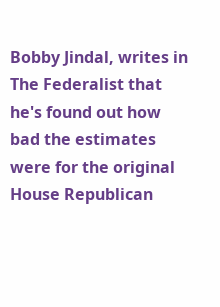Bobby Jindal, writes in The Federalist that he's found out how bad the estimates were for the original House Republican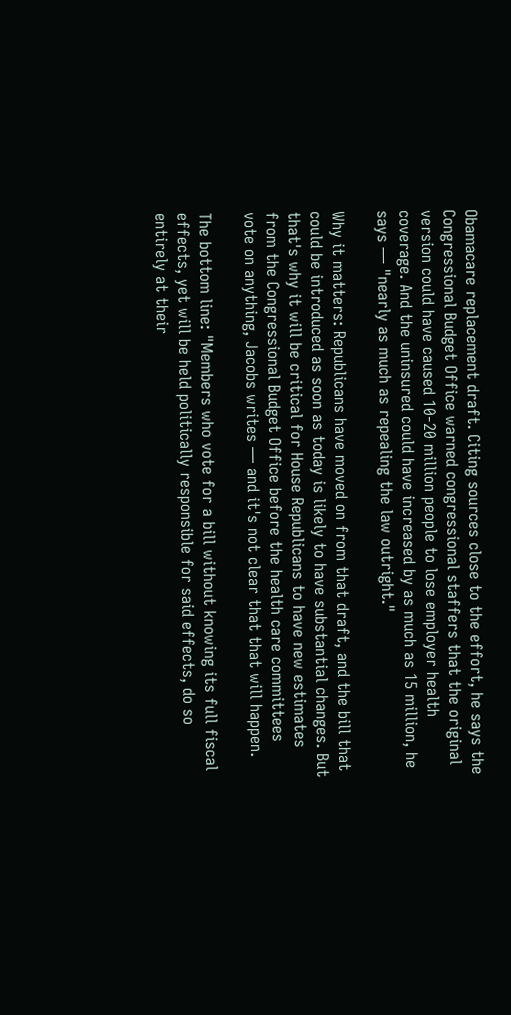Obamacare replacement draft. Citing sources close to the effort, he says the Congressional Budget Office warned congressional staffers that the original version could have caused 10-20 million people to lose employer health coverage. And the uninsured could have increased by as much as 15 million, he says — "nearly as much as repealing the law outright."

Why it matters: Republicans have moved on from that draft, and the bill that could be introduced as soon as today is likely to have substantial changes. But that's why it will be critical for House Republicans to have new estimates from the Congressional Budget Office before the health care committees vote on anything, Jacobs writes — and it's not clear that that will happen.

The bottom line: "Members who vote for a bill without knowing its full fiscal effects, yet will be held politically responsible for said effects, do so entirely at their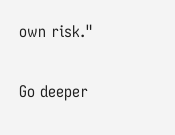own risk."

Go deeper